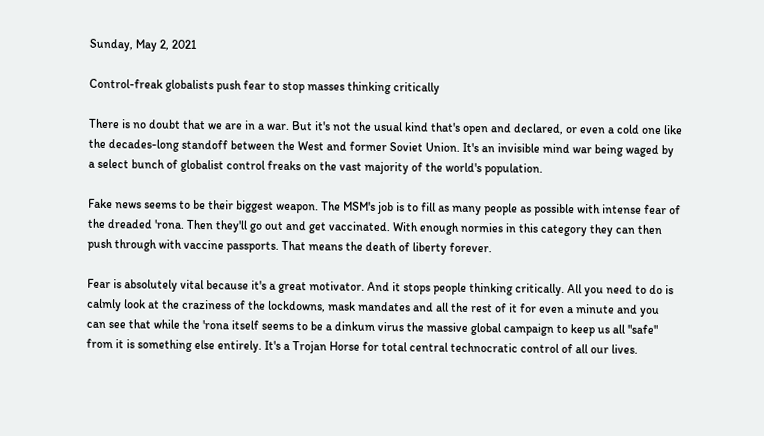Sunday, May 2, 2021

Control-freak globalists push fear to stop masses thinking critically

There is no doubt that we are in a war. But it's not the usual kind that's open and declared, or even a cold one like the decades-long standoff between the West and former Soviet Union. It's an invisible mind war being waged by a select bunch of globalist control freaks on the vast majority of the world's population.

Fake news seems to be their biggest weapon. The MSM's job is to fill as many people as possible with intense fear of the dreaded 'rona. Then they'll go out and get vaccinated. With enough normies in this category they can then push through with vaccine passports. That means the death of liberty forever.

Fear is absolutely vital because it's a great motivator. And it stops people thinking critically. All you need to do is calmly look at the craziness of the lockdowns, mask mandates and all the rest of it for even a minute and you can see that while the 'rona itself seems to be a dinkum virus the massive global campaign to keep us all "safe" from it is something else entirely. It's a Trojan Horse for total central technocratic control of all our lives.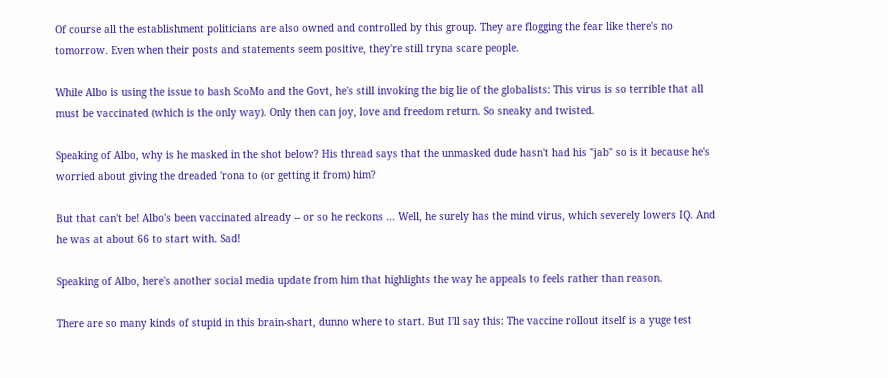Of course all the establishment politicians are also owned and controlled by this group. They are flogging the fear like there's no tomorrow. Even when their posts and statements seem positive, they're still tryna scare people.

While Albo is using the issue to bash ScoMo and the Govt, he's still invoking the big lie of the globalists: This virus is so terrible that all must be vaccinated (which is the only way). Only then can joy, love and freedom return. So sneaky and twisted.

Speaking of Albo, why is he masked in the shot below? His thread says that the unmasked dude hasn't had his "jab" so is it because he's worried about giving the dreaded 'rona to (or getting it from) him?

But that can't be! Albo's been vaccinated already -- or so he reckons ... Well, he surely has the mind virus, which severely lowers IQ. And he was at about 66 to start with. Sad!

Speaking of Albo, here's another social media update from him that highlights the way he appeals to feels rather than reason.

There are so many kinds of stupid in this brain-shart, dunno where to start. But I'll say this: The vaccine rollout itself is a yuge test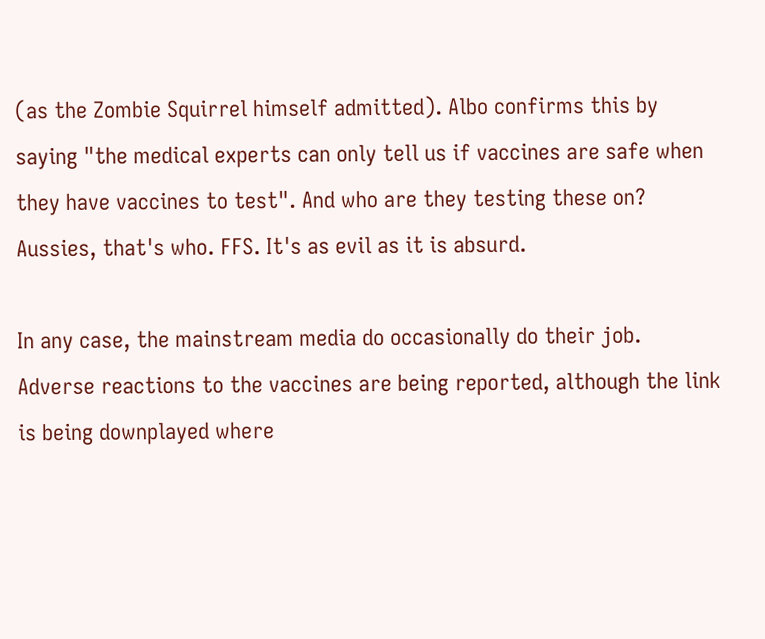(as the Zombie Squirrel himself admitted). Albo confirms this by saying "the medical experts can only tell us if vaccines are safe when they have vaccines to test". And who are they testing these on? Aussies, that's who. FFS. It's as evil as it is absurd.

In any case, the mainstream media do occasionally do their job. Adverse reactions to the vaccines are being reported, although the link is being downplayed where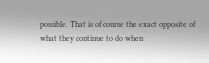possible. That is of course the exact opposite of what they continue to do when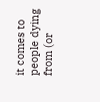it comes to people dying from (or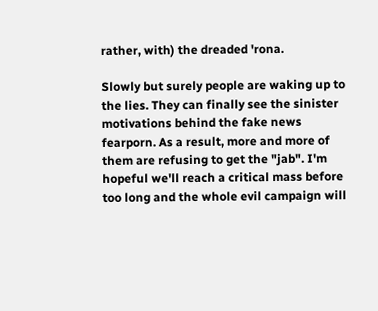rather, with) the dreaded 'rona.

Slowly but surely people are waking up to the lies. They can finally see the sinister motivations behind the fake news fearporn. As a result, more and more of them are refusing to get the "jab". I'm hopeful we'll reach a critical mass before too long and the whole evil campaign will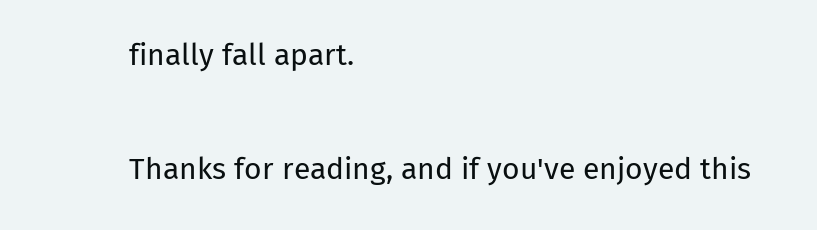finally fall apart.

Thanks for reading, and if you've enjoyed this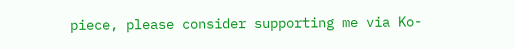piece, please consider supporting me via Ko-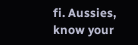fi. Aussies, know your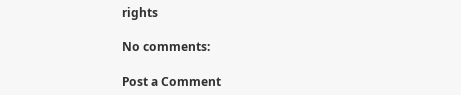rights

No comments:

Post a Comment